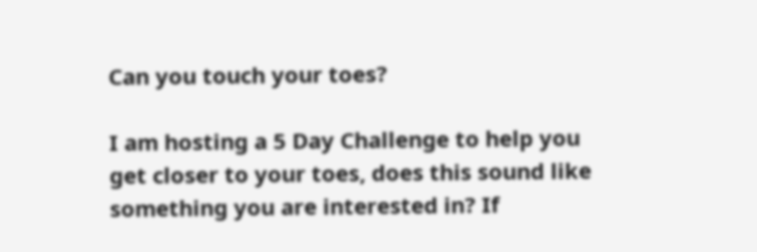Can you touch your toes?

I am hosting a 5 Day Challenge to help you get closer to your toes, does this sound like something you are interested in? If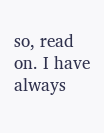so, read on. I have always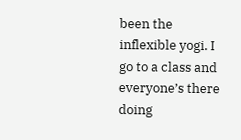been the inflexible yogi. I go to a class and everyone’s there doing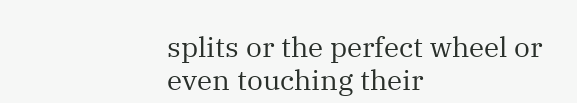splits or the perfect wheel or even touching their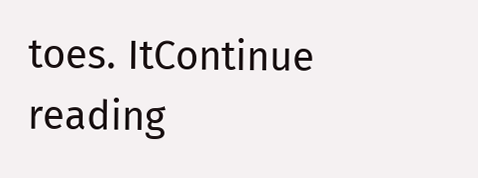toes. ItContinue reading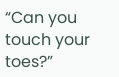“Can you touch your toes?”